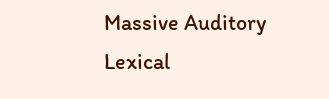Massive Auditory Lexical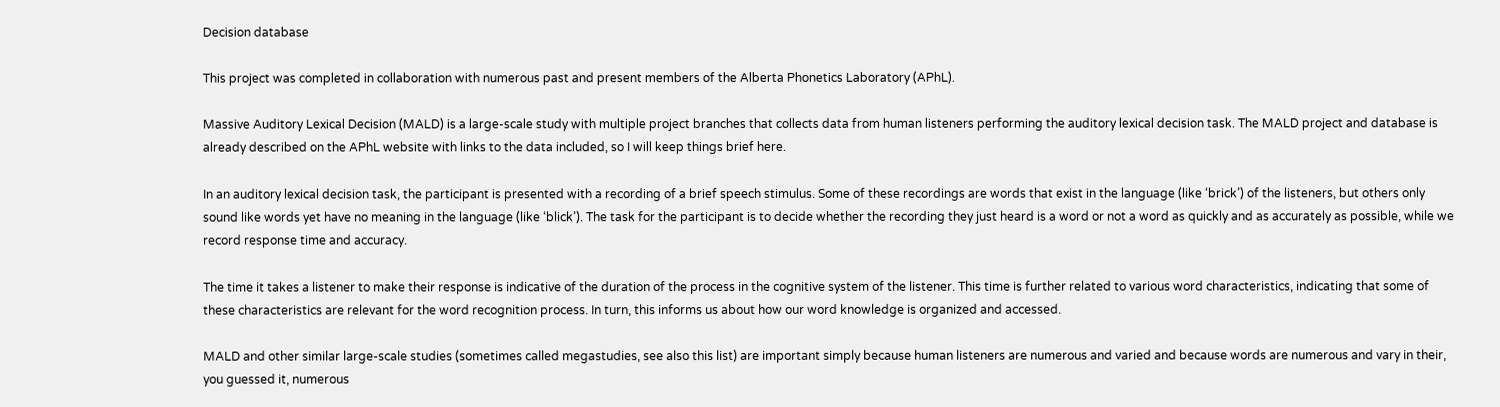Decision database

This project was completed in collaboration with numerous past and present members of the Alberta Phonetics Laboratory (APhL).

Massive Auditory Lexical Decision (MALD) is a large-scale study with multiple project branches that collects data from human listeners performing the auditory lexical decision task. The MALD project and database is already described on the APhL website with links to the data included, so I will keep things brief here.

In an auditory lexical decision task, the participant is presented with a recording of a brief speech stimulus. Some of these recordings are words that exist in the language (like ‘brick’) of the listeners, but others only sound like words yet have no meaning in the language (like ‘blick’). The task for the participant is to decide whether the recording they just heard is a word or not a word as quickly and as accurately as possible, while we record response time and accuracy.

The time it takes a listener to make their response is indicative of the duration of the process in the cognitive system of the listener. This time is further related to various word characteristics, indicating that some of these characteristics are relevant for the word recognition process. In turn, this informs us about how our word knowledge is organized and accessed.

MALD and other similar large-scale studies (sometimes called megastudies, see also this list) are important simply because human listeners are numerous and varied and because words are numerous and vary in their, you guessed it, numerous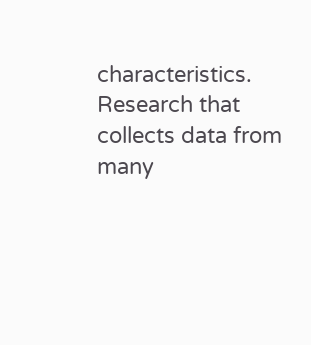characteristics. Research that collects data from many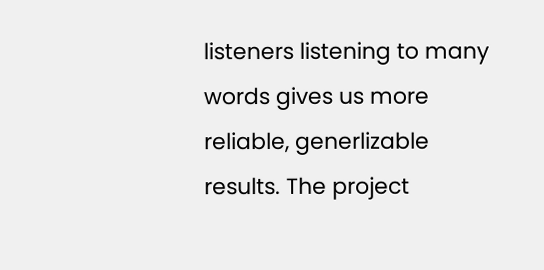listeners listening to many words gives us more reliable, generlizable results. The project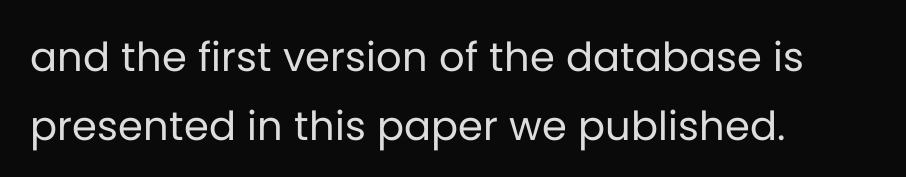and the first version of the database is presented in this paper we published.